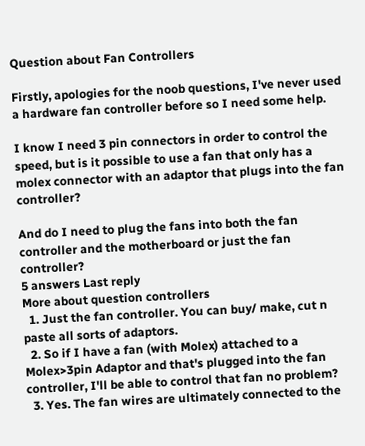Question about Fan Controllers

Firstly, apologies for the noob questions, I've never used a hardware fan controller before so I need some help.

I know I need 3 pin connectors in order to control the speed, but is it possible to use a fan that only has a molex connector with an adaptor that plugs into the fan controller?

And do I need to plug the fans into both the fan controller and the motherboard or just the fan controller?
5 answers Last reply
More about question controllers
  1. Just the fan controller. You can buy/ make, cut n paste all sorts of adaptors.
  2. So if I have a fan (with Molex) attached to a Molex>3pin Adaptor and that's plugged into the fan controller, I'll be able to control that fan no problem?
  3. Yes. The fan wires are ultimately connected to the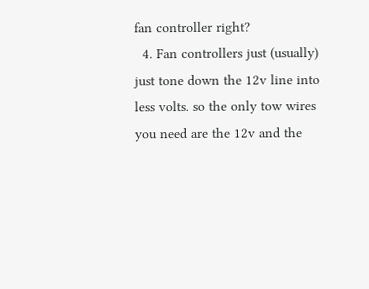fan controller right?
  4. Fan controllers just (usually) just tone down the 12v line into less volts. so the only tow wires you need are the 12v and the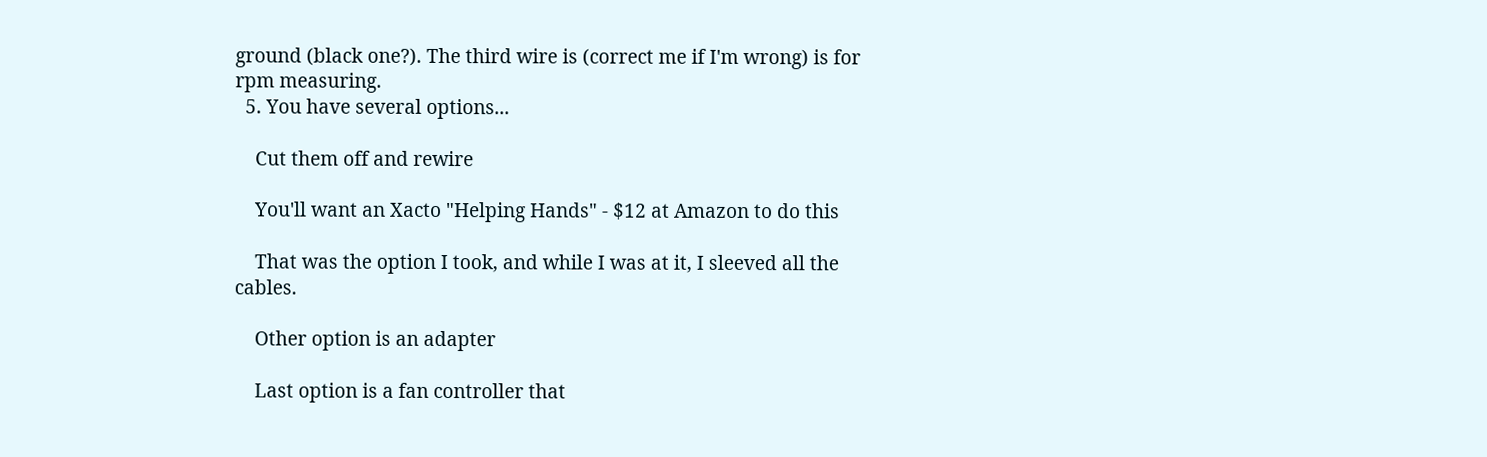ground (black one?). The third wire is (correct me if I'm wrong) is for rpm measuring.
  5. You have several options...

    Cut them off and rewire

    You'll want an Xacto "Helping Hands" - $12 at Amazon to do this

    That was the option I took, and while I was at it, I sleeved all the cables.

    Other option is an adapter

    Last option is a fan controller that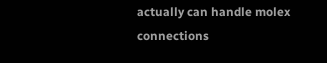actually can handle molex connections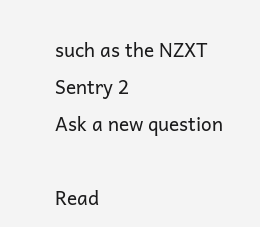such as the NZXT Sentry 2
Ask a new question

Read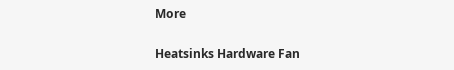More

Heatsinks Hardware Fan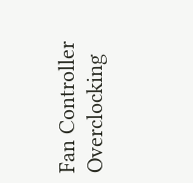Fan Controller Overclocking